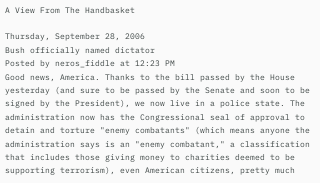A View From The Handbasket

Thursday, September 28, 2006
Bush officially named dictator
Posted by neros_fiddle at 12:23 PM
Good news, America. Thanks to the bill passed by the House yesterday (and sure to be passed by the Senate and soon to be signed by the President), we now live in a police state. The administration now has the Congressional seal of approval to detain and torture "enemy combatants" (which means anyone the administration says is an "enemy combatant," a classification that includes those giving money to charities deemed to be supporting terrorism), even American citizens, pretty much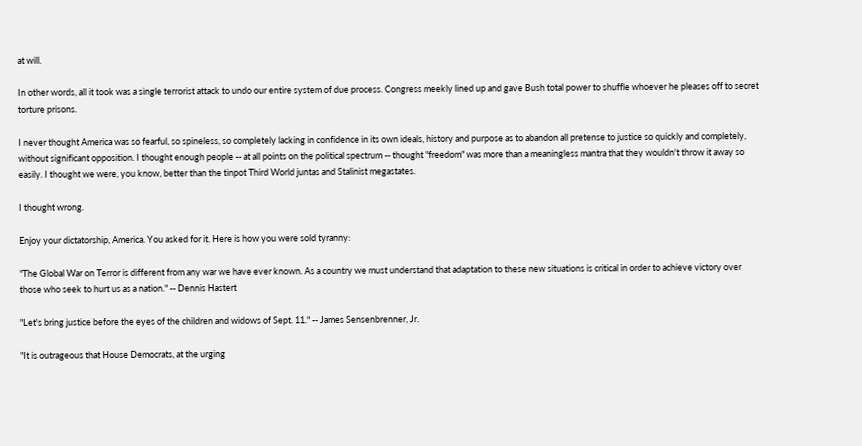at will.

In other words, all it took was a single terrorist attack to undo our entire system of due process. Congress meekly lined up and gave Bush total power to shuffle whoever he pleases off to secret torture prisons.

I never thought America was so fearful, so spineless, so completely lacking in confidence in its own ideals, history and purpose as to abandon all pretense to justice so quickly and completely, without significant opposition. I thought enough people -- at all points on the political spectrum -- thought "freedom" was more than a meaningless mantra that they wouldn't throw it away so easily. I thought we were, you know, better than the tinpot Third World juntas and Stalinist megastates.

I thought wrong.

Enjoy your dictatorship, America. You asked for it. Here is how you were sold tyranny:

"The Global War on Terror is different from any war we have ever known. As a country we must understand that adaptation to these new situations is critical in order to achieve victory over those who seek to hurt us as a nation." -- Dennis Hastert

"Let's bring justice before the eyes of the children and widows of Sept. 11." -- James Sensenbrenner, Jr.

"It is outrageous that House Democrats, at the urging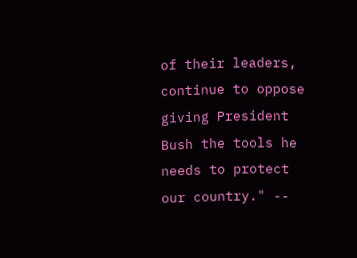of their leaders, continue to oppose giving President Bush the tools he needs to protect our country." --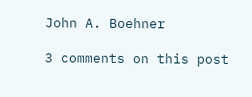John A. Boehner

3 comments on this post